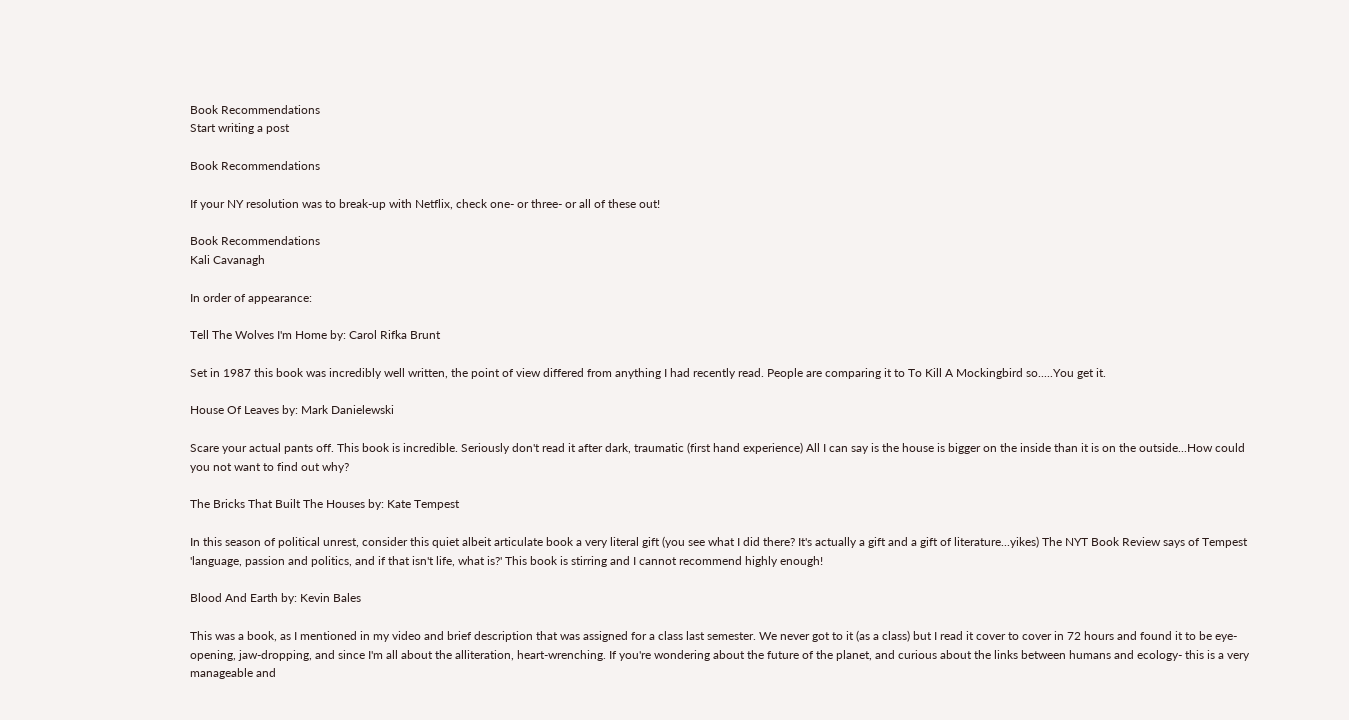Book Recommendations
Start writing a post

Book Recommendations

If your NY resolution was to break-up with Netflix, check one- or three- or all of these out!

Book Recommendations
Kali Cavanagh

In order of appearance:

Tell The Wolves I'm Home by: Carol Rifka Brunt

Set in 1987 this book was incredibly well written, the point of view differed from anything I had recently read. People are comparing it to To Kill A Mockingbird so.....You get it.

House Of Leaves by: Mark Danielewski

Scare your actual pants off. This book is incredible. Seriously don't read it after dark, traumatic (first hand experience) All I can say is the house is bigger on the inside than it is on the outside...How could you not want to find out why?

The Bricks That Built The Houses by: Kate Tempest

In this season of political unrest, consider this quiet albeit articulate book a very literal gift (you see what I did there? It's actually a gift and a gift of literature...yikes) The NYT Book Review says of Tempest 'language, passion and politics, and if that isn't life, what is?' This book is stirring and I cannot recommend highly enough!

Blood And Earth by: Kevin Bales

This was a book, as I mentioned in my video and brief description that was assigned for a class last semester. We never got to it (as a class) but I read it cover to cover in 72 hours and found it to be eye-opening, jaw-dropping, and since I'm all about the alliteration, heart-wrenching. If you're wondering about the future of the planet, and curious about the links between humans and ecology- this is a very manageable and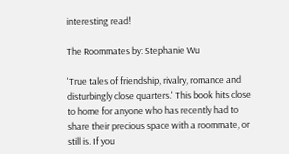interesting read!

The Roommates by: Stephanie Wu

'True tales of friendship, rivalry, romance and disturbingly close quarters.' This book hits close to home for anyone who has recently had to share their precious space with a roommate, or still is. If you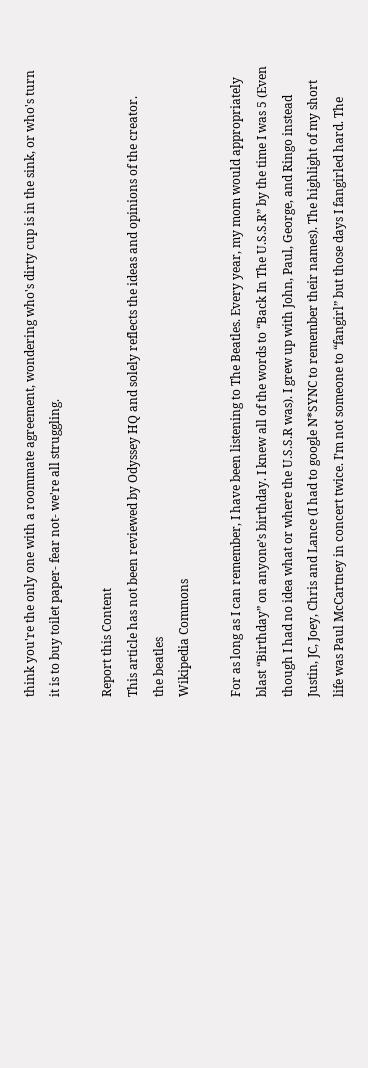think you're the only one with a roommate agreement, wondering who's dirty cup is in the sink, or who's turn it is to buy toilet paper- fear not- we're all struggling.

Report this Content
This article has not been reviewed by Odyssey HQ and solely reflects the ideas and opinions of the creator.
the beatles
Wikipedia Commons

For as long as I can remember, I have been listening to The Beatles. Every year, my mom would appropriately blast “Birthday” on anyone’s birthday. I knew all of the words to “Back In The U.S.S.R” by the time I was 5 (Even though I had no idea what or where the U.S.S.R was). I grew up with John, Paul, George, and Ringo instead Justin, JC, Joey, Chris and Lance (I had to google N*SYNC to remember their names). The highlight of my short life was Paul McCartney in concert twice. I’m not someone to “fangirl” but those days I fangirled hard. The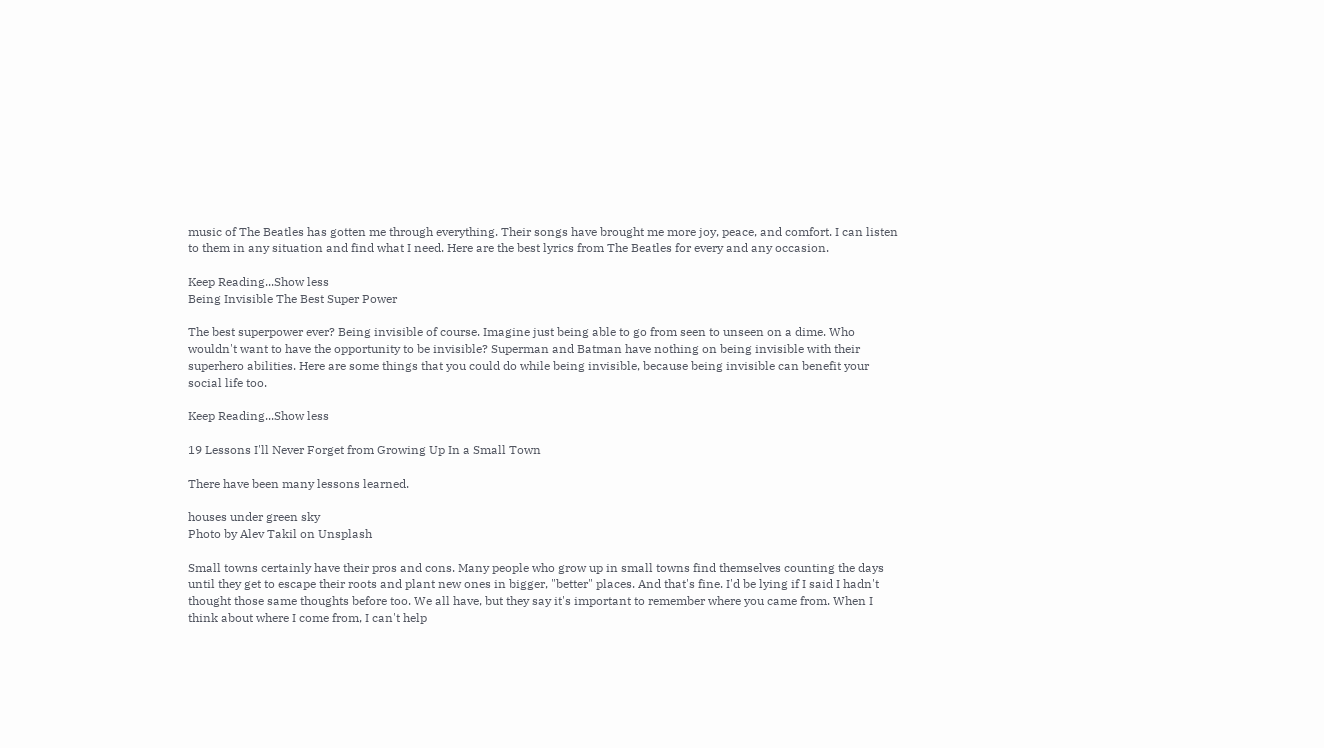music of The Beatles has gotten me through everything. Their songs have brought me more joy, peace, and comfort. I can listen to them in any situation and find what I need. Here are the best lyrics from The Beatles for every and any occasion.

Keep Reading...Show less
Being Invisible The Best Super Power

The best superpower ever? Being invisible of course. Imagine just being able to go from seen to unseen on a dime. Who wouldn't want to have the opportunity to be invisible? Superman and Batman have nothing on being invisible with their superhero abilities. Here are some things that you could do while being invisible, because being invisible can benefit your social life too.

Keep Reading...Show less

19 Lessons I'll Never Forget from Growing Up In a Small Town

There have been many lessons learned.

houses under green sky
Photo by Alev Takil on Unsplash

Small towns certainly have their pros and cons. Many people who grow up in small towns find themselves counting the days until they get to escape their roots and plant new ones in bigger, "better" places. And that's fine. I'd be lying if I said I hadn't thought those same thoughts before too. We all have, but they say it's important to remember where you came from. When I think about where I come from, I can't help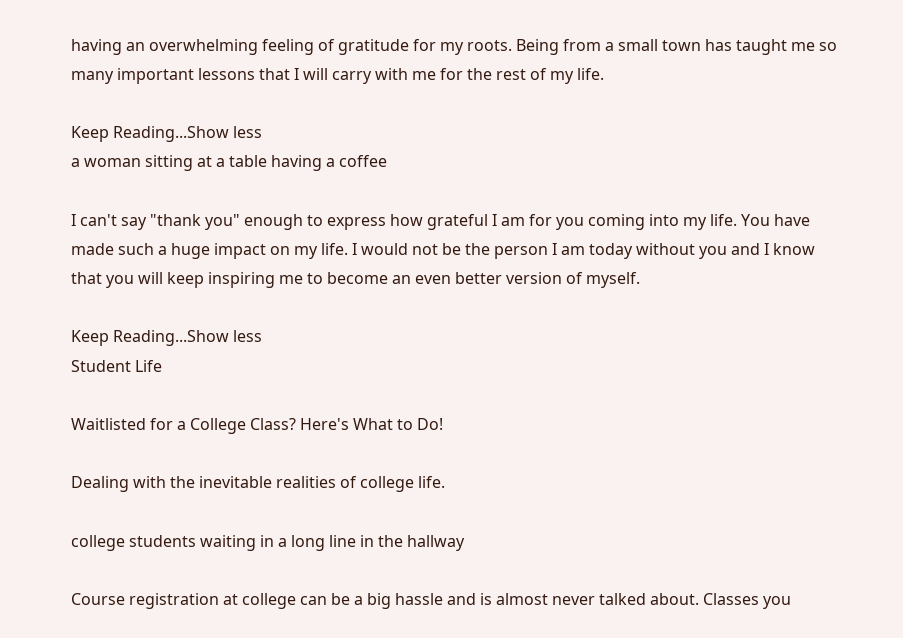having an overwhelming feeling of gratitude for my roots. Being from a small town has taught me so many important lessons that I will carry with me for the rest of my life.

Keep Reading...Show less
a woman sitting at a table having a coffee

I can't say "thank you" enough to express how grateful I am for you coming into my life. You have made such a huge impact on my life. I would not be the person I am today without you and I know that you will keep inspiring me to become an even better version of myself.

Keep Reading...Show less
Student Life

Waitlisted for a College Class? Here's What to Do!

Dealing with the inevitable realities of college life.

college students waiting in a long line in the hallway

Course registration at college can be a big hassle and is almost never talked about. Classes you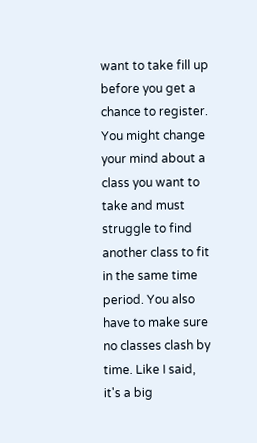want to take fill up before you get a chance to register. You might change your mind about a class you want to take and must struggle to find another class to fit in the same time period. You also have to make sure no classes clash by time. Like I said, it's a big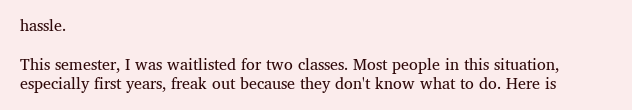hassle.

This semester, I was waitlisted for two classes. Most people in this situation, especially first years, freak out because they don't know what to do. Here is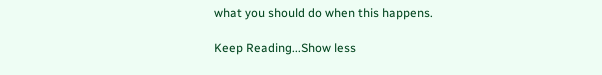what you should do when this happens.

Keep Reading...Show less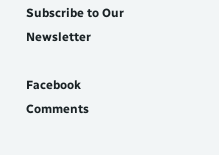Subscribe to Our Newsletter

Facebook Comments